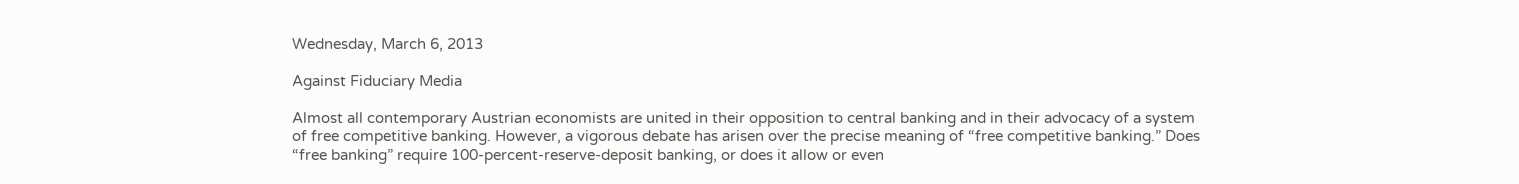Wednesday, March 6, 2013

Against Fiduciary Media

Almost all contemporary Austrian economists are united in their opposition to central banking and in their advocacy of a system of free competitive banking. However, a vigorous debate has arisen over the precise meaning of “free competitive banking.” Does “free banking” require 100-percent-reserve-deposit banking, or does it allow or even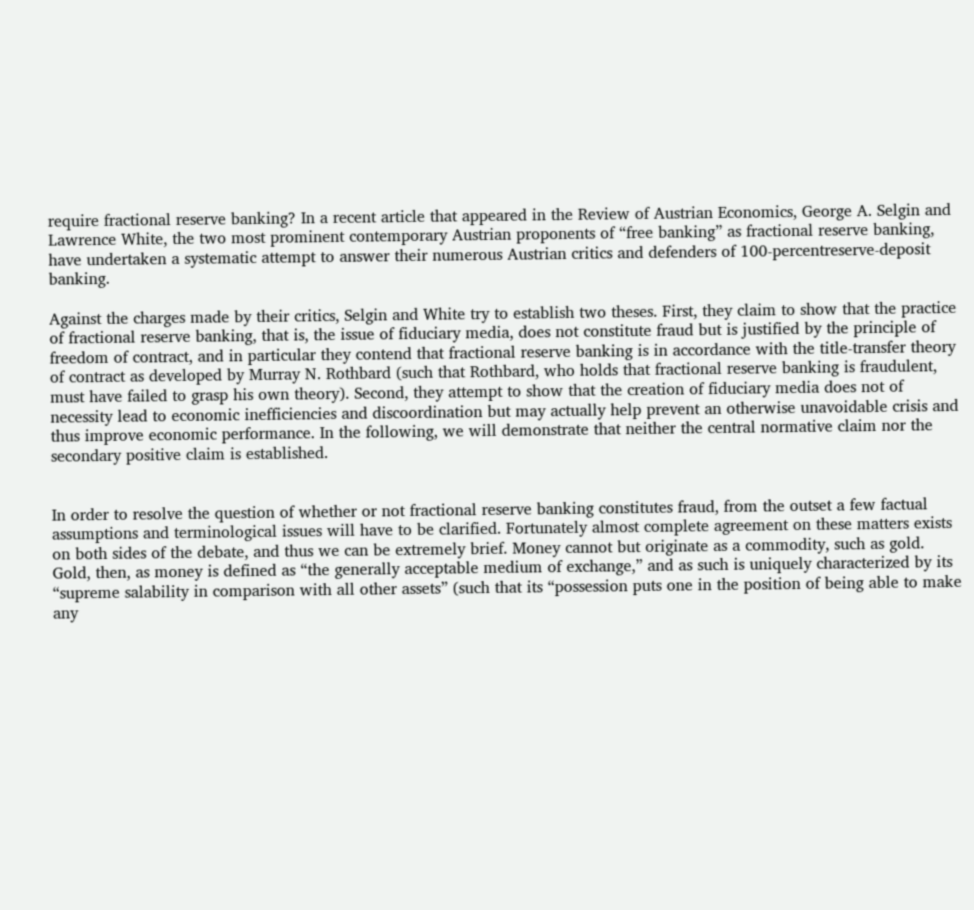require fractional reserve banking? In a recent article that appeared in the Review of Austrian Economics, George A. Selgin and Lawrence White, the two most prominent contemporary Austrian proponents of “free banking” as fractional reserve banking, have undertaken a systematic attempt to answer their numerous Austrian critics and defenders of 100-percentreserve-deposit banking.

Against the charges made by their critics, Selgin and White try to establish two theses. First, they claim to show that the practice of fractional reserve banking, that is, the issue of fiduciary media, does not constitute fraud but is justified by the principle of freedom of contract, and in particular they contend that fractional reserve banking is in accordance with the title-transfer theory of contract as developed by Murray N. Rothbard (such that Rothbard, who holds that fractional reserve banking is fraudulent, must have failed to grasp his own theory). Second, they attempt to show that the creation of fiduciary media does not of necessity lead to economic inefficiencies and discoordination but may actually help prevent an otherwise unavoidable crisis and thus improve economic performance. In the following, we will demonstrate that neither the central normative claim nor the secondary positive claim is established.


In order to resolve the question of whether or not fractional reserve banking constitutes fraud, from the outset a few factual assumptions and terminological issues will have to be clarified. Fortunately almost complete agreement on these matters exists on both sides of the debate, and thus we can be extremely brief. Money cannot but originate as a commodity, such as gold. Gold, then, as money is defined as “the generally acceptable medium of exchange,” and as such is uniquely characterized by its “supreme salability in comparison with all other assets” (such that its “possession puts one in the position of being able to make any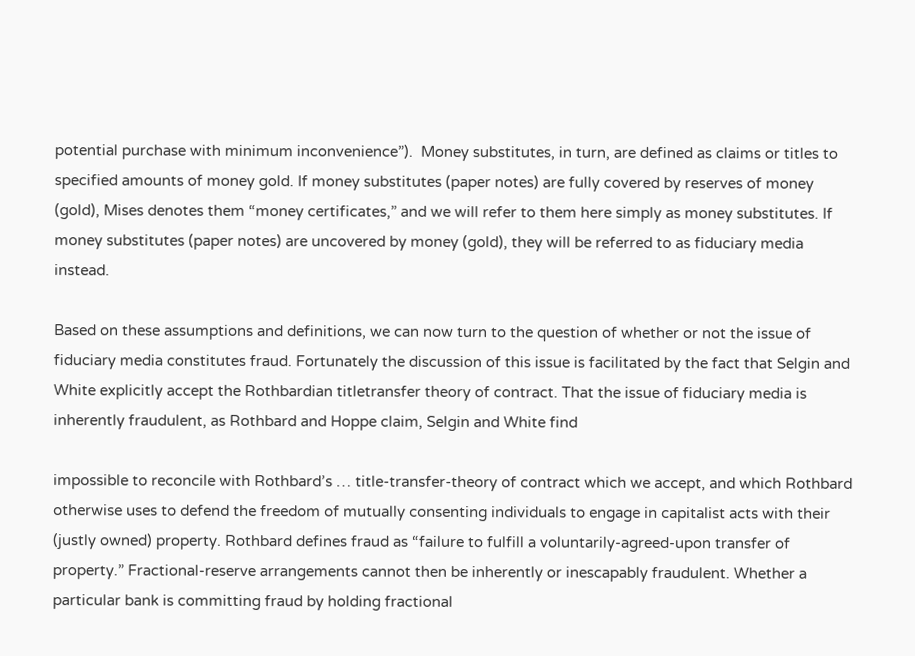potential purchase with minimum inconvenience”).  Money substitutes, in turn, are defined as claims or titles to specified amounts of money gold. If money substitutes (paper notes) are fully covered by reserves of money (gold), Mises denotes them “money certificates,” and we will refer to them here simply as money substitutes. If money substitutes (paper notes) are uncovered by money (gold), they will be referred to as fiduciary media instead.

Based on these assumptions and definitions, we can now turn to the question of whether or not the issue of fiduciary media constitutes fraud. Fortunately the discussion of this issue is facilitated by the fact that Selgin and White explicitly accept the Rothbardian titletransfer theory of contract. That the issue of fiduciary media is inherently fraudulent, as Rothbard and Hoppe claim, Selgin and White find

impossible to reconcile with Rothbard’s … title-transfer-theory of contract which we accept, and which Rothbard otherwise uses to defend the freedom of mutually consenting individuals to engage in capitalist acts with their (justly owned) property. Rothbard defines fraud as “failure to fulfill a voluntarily-agreed-upon transfer of property.” Fractional-reserve arrangements cannot then be inherently or inescapably fraudulent. Whether a particular bank is committing fraud by holding fractional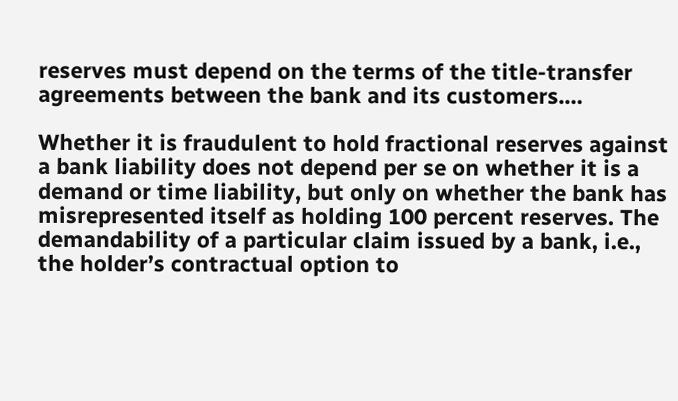reserves must depend on the terms of the title-transfer agreements between the bank and its customers.…

Whether it is fraudulent to hold fractional reserves against a bank liability does not depend per se on whether it is a demand or time liability, but only on whether the bank has misrepresented itself as holding 100 percent reserves. The demandability of a particular claim issued by a bank, i.e., the holder’s contractual option to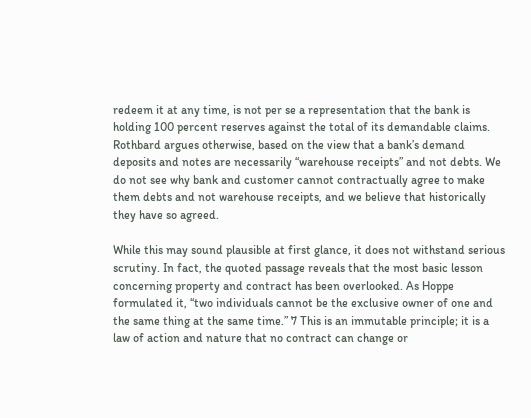redeem it at any time, is not per se a representation that the bank is holding 100 percent reserves against the total of its demandable claims. Rothbard argues otherwise, based on the view that a bank’s demand deposits and notes are necessarily “warehouse receipts” and not debts. We do not see why bank and customer cannot contractually agree to make them debts and not warehouse receipts, and we believe that historically they have so agreed.

While this may sound plausible at first glance, it does not withstand serious scrutiny. In fact, the quoted passage reveals that the most basic lesson concerning property and contract has been overlooked. As Hoppe formulated it, “two individuals cannot be the exclusive owner of one and the same thing at the same time.” 7 This is an immutable principle; it is a law of action and nature that no contract can change or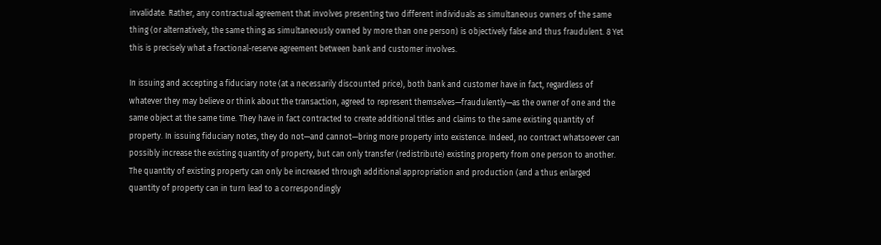invalidate. Rather, any contractual agreement that involves presenting two different individuals as simultaneous owners of the same thing (or alternatively, the same thing as simultaneously owned by more than one person) is objectively false and thus fraudulent. 8 Yet this is precisely what a fractional-reserve agreement between bank and customer involves.

In issuing and accepting a fiduciary note (at a necessarily discounted price), both bank and customer have in fact, regardless of whatever they may believe or think about the transaction, agreed to represent themselves—fraudulently—as the owner of one and the same object at the same time. They have in fact contracted to create additional titles and claims to the same existing quantity of property. In issuing fiduciary notes, they do not—and cannot—bring more property into existence. Indeed, no contract whatsoever can possibly increase the existing quantity of property, but can only transfer (redistribute) existing property from one person to another. The quantity of existing property can only be increased through additional appropriation and production (and a thus enlarged quantity of property can in turn lead to a correspondingly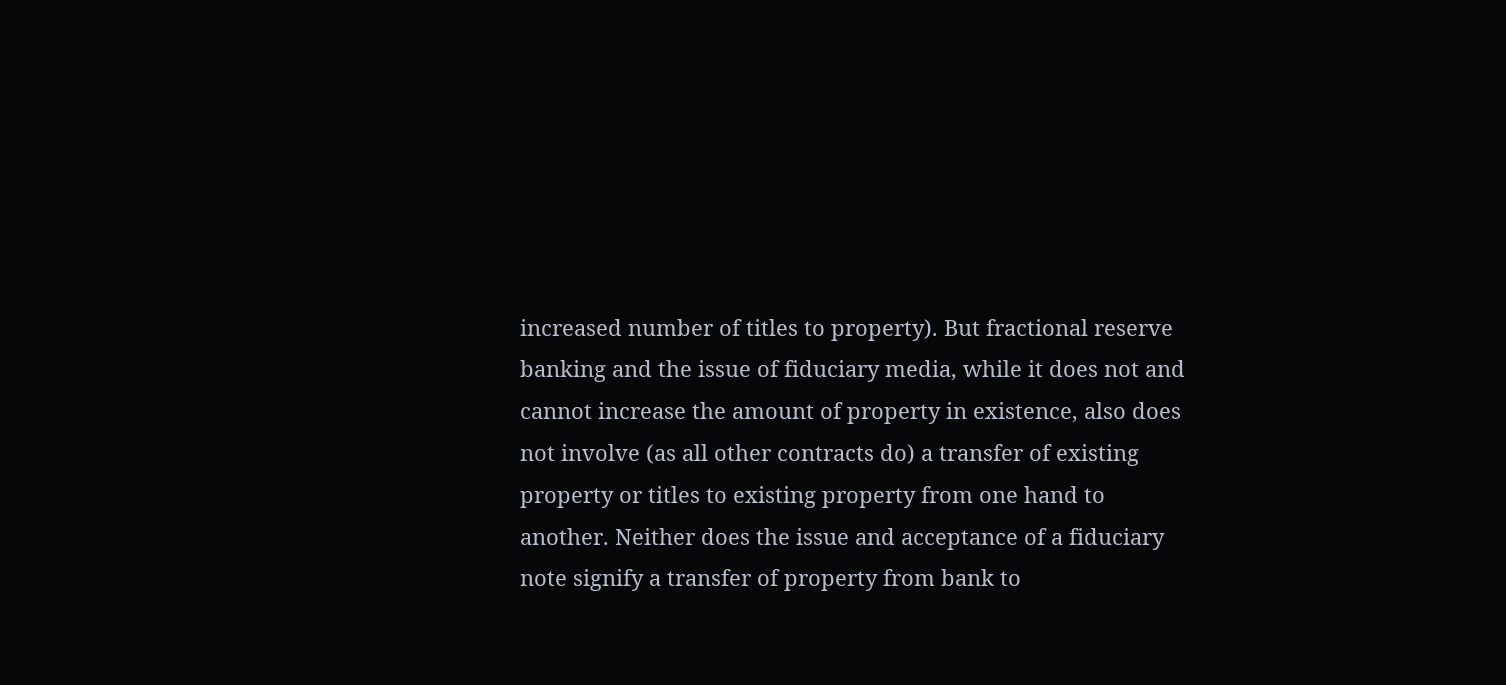increased number of titles to property). But fractional reserve banking and the issue of fiduciary media, while it does not and cannot increase the amount of property in existence, also does not involve (as all other contracts do) a transfer of existing property or titles to existing property from one hand to another. Neither does the issue and acceptance of a fiduciary note signify a transfer of property from bank to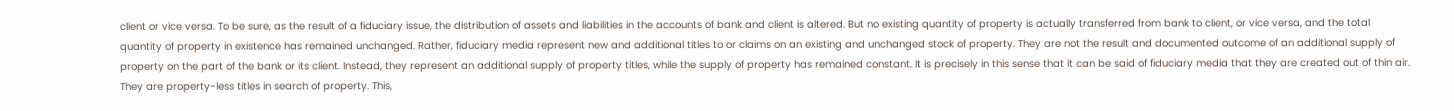client or vice versa. To be sure, as the result of a fiduciary issue, the distribution of assets and liabilities in the accounts of bank and client is altered. But no existing quantity of property is actually transferred from bank to client, or vice versa, and the total quantity of property in existence has remained unchanged. Rather, fiduciary media represent new and additional titles to or claims on an existing and unchanged stock of property. They are not the result and documented outcome of an additional supply of property on the part of the bank or its client. Instead, they represent an additional supply of property titles, while the supply of property has remained constant. It is precisely in this sense that it can be said of fiduciary media that they are created out of thin air. They are property-less titles in search of property. This,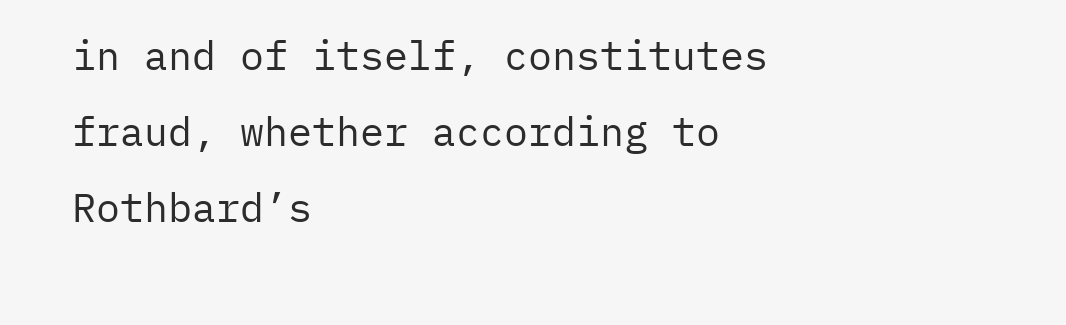in and of itself, constitutes fraud, whether according to Rothbard’s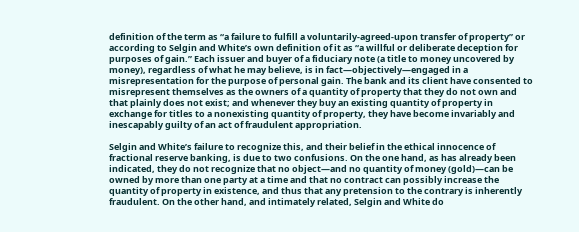definition of the term as “a failure to fulfill a voluntarily-agreed-upon transfer of property” or according to Selgin and White’s own definition of it as “a willful or deliberate deception for purposes of gain.” Each issuer and buyer of a fiduciary note (a title to money uncovered by money), regardless of what he may believe, is in fact—objectively—engaged in a misrepresentation for the purpose of personal gain. The bank and its client have consented to misrepresent themselves as the owners of a quantity of property that they do not own and that plainly does not exist; and whenever they buy an existing quantity of property in exchange for titles to a nonexisting quantity of property, they have become invariably and inescapably guilty of an act of fraudulent appropriation.

Selgin and White’s failure to recognize this, and their belief in the ethical innocence of fractional reserve banking, is due to two confusions. On the one hand, as has already been indicated, they do not recognize that no object—and no quantity of money (gold)—can be owned by more than one party at a time and that no contract can possibly increase the quantity of property in existence, and thus that any pretension to the contrary is inherently fraudulent. On the other hand, and intimately related, Selgin and White do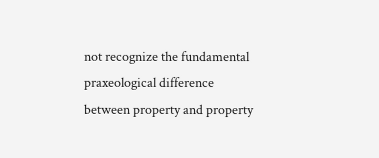not recognize the fundamental praxeological difference between property and property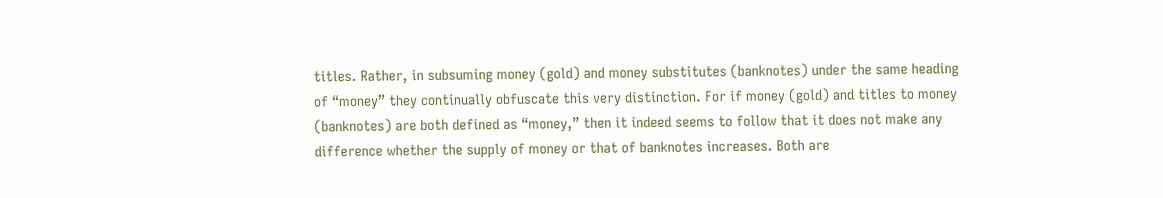titles. Rather, in subsuming money (gold) and money substitutes (banknotes) under the same heading of “money” they continually obfuscate this very distinction. For if money (gold) and titles to money (banknotes) are both defined as “money,” then it indeed seems to follow that it does not make any difference whether the supply of money or that of banknotes increases. Both are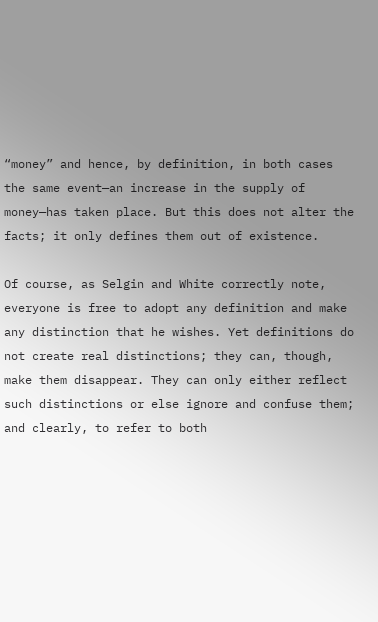“money” and hence, by definition, in both cases the same event—an increase in the supply of money—has taken place. But this does not alter the facts; it only defines them out of existence.

Of course, as Selgin and White correctly note, everyone is free to adopt any definition and make any distinction that he wishes. Yet definitions do not create real distinctions; they can, though, make them disappear. They can only either reflect such distinctions or else ignore and confuse them; and clearly, to refer to both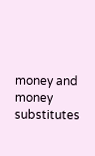money and money substitutes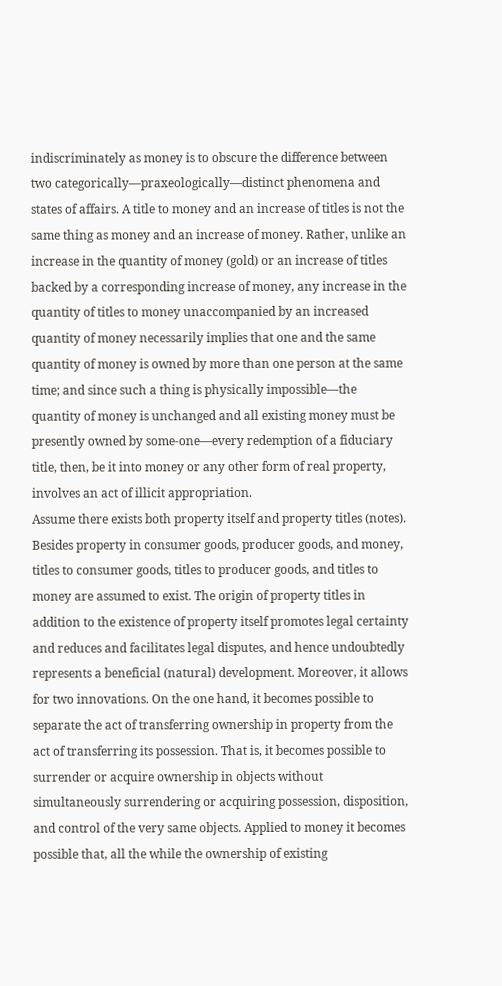indiscriminately as money is to obscure the difference between two categorically—praxeologically—distinct phenomena and states of affairs. A title to money and an increase of titles is not the same thing as money and an increase of money. Rather, unlike an increase in the quantity of money (gold) or an increase of titles backed by a corresponding increase of money, any increase in the quantity of titles to money unaccompanied by an increased quantity of money necessarily implies that one and the same quantity of money is owned by more than one person at the same time; and since such a thing is physically impossible—the quantity of money is unchanged and all existing money must be presently owned by some-one—every redemption of a fiduciary title, then, be it into money or any other form of real property, involves an act of illicit appropriation.
Assume there exists both property itself and property titles (notes). Besides property in consumer goods, producer goods, and money, titles to consumer goods, titles to producer goods, and titles to money are assumed to exist. The origin of property titles in addition to the existence of property itself promotes legal certainty and reduces and facilitates legal disputes, and hence undoubtedly represents a beneficial (natural) development. Moreover, it allows for two innovations. On the one hand, it becomes possible to separate the act of transferring ownership in property from the act of transferring its possession. That is, it becomes possible to surrender or acquire ownership in objects without simultaneously surrendering or acquiring possession, disposition, and control of the very same objects. Applied to money it becomes possible that, all the while the ownership of existing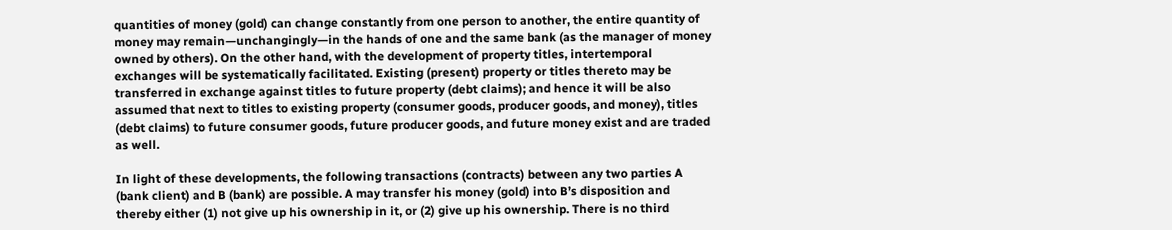quantities of money (gold) can change constantly from one person to another, the entire quantity of money may remain—unchangingly—in the hands of one and the same bank (as the manager of money owned by others). On the other hand, with the development of property titles, intertemporal exchanges will be systematically facilitated. Existing (present) property or titles thereto may be transferred in exchange against titles to future property (debt claims); and hence it will be also assumed that next to titles to existing property (consumer goods, producer goods, and money), titles (debt claims) to future consumer goods, future producer goods, and future money exist and are traded as well.

In light of these developments, the following transactions (contracts) between any two parties A (bank client) and B (bank) are possible. A may transfer his money (gold) into B’s disposition and thereby either (1) not give up his ownership in it, or (2) give up his ownership. There is no third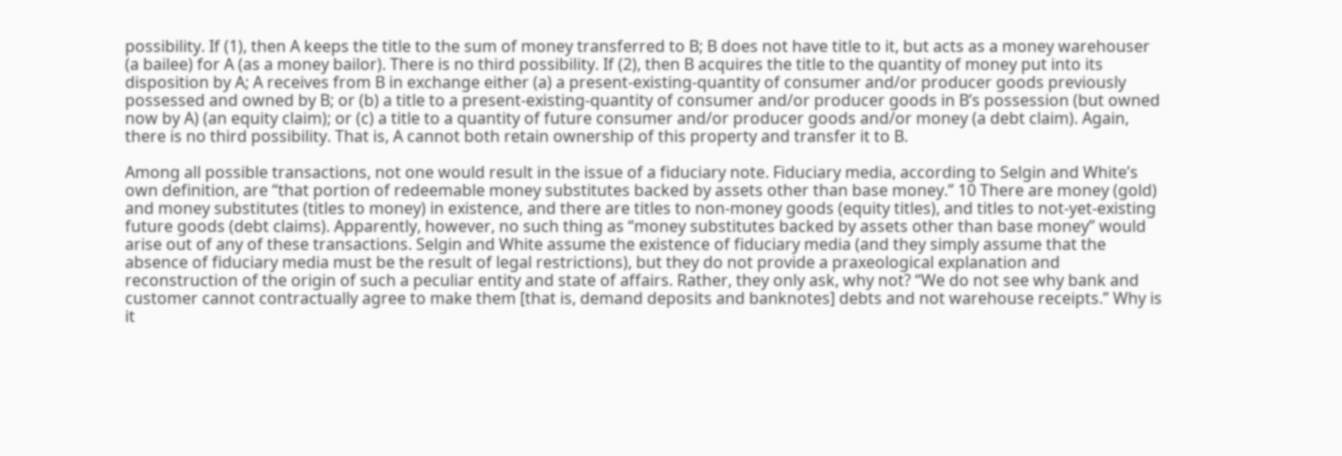possibility. If (1), then A keeps the title to the sum of money transferred to B; B does not have title to it, but acts as a money warehouser (a bailee) for A (as a money bailor). There is no third possibility. If (2), then B acquires the title to the quantity of money put into its disposition by A; A receives from B in exchange either (a) a present-existing-quantity of consumer and/or producer goods previously possessed and owned by B; or (b) a title to a present-existing-quantity of consumer and/or producer goods in B’s possession (but owned now by A) (an equity claim); or (c) a title to a quantity of future consumer and/or producer goods and/or money (a debt claim). Again, there is no third possibility. That is, A cannot both retain ownership of this property and transfer it to B.

Among all possible transactions, not one would result in the issue of a fiduciary note. Fiduciary media, according to Selgin and White’s own definition, are “that portion of redeemable money substitutes backed by assets other than base money.” 10 There are money (gold) and money substitutes (titles to money) in existence, and there are titles to non-money goods (equity titles), and titles to not-yet-existing future goods (debt claims). Apparently, however, no such thing as “money substitutes backed by assets other than base money” would arise out of any of these transactions. Selgin and White assume the existence of fiduciary media (and they simply assume that the absence of fiduciary media must be the result of legal restrictions), but they do not provide a praxeological explanation and reconstruction of the origin of such a peculiar entity and state of affairs. Rather, they only ask, why not? “We do not see why bank and customer cannot contractually agree to make them [that is, demand deposits and banknotes] debts and not warehouse receipts.” Why is it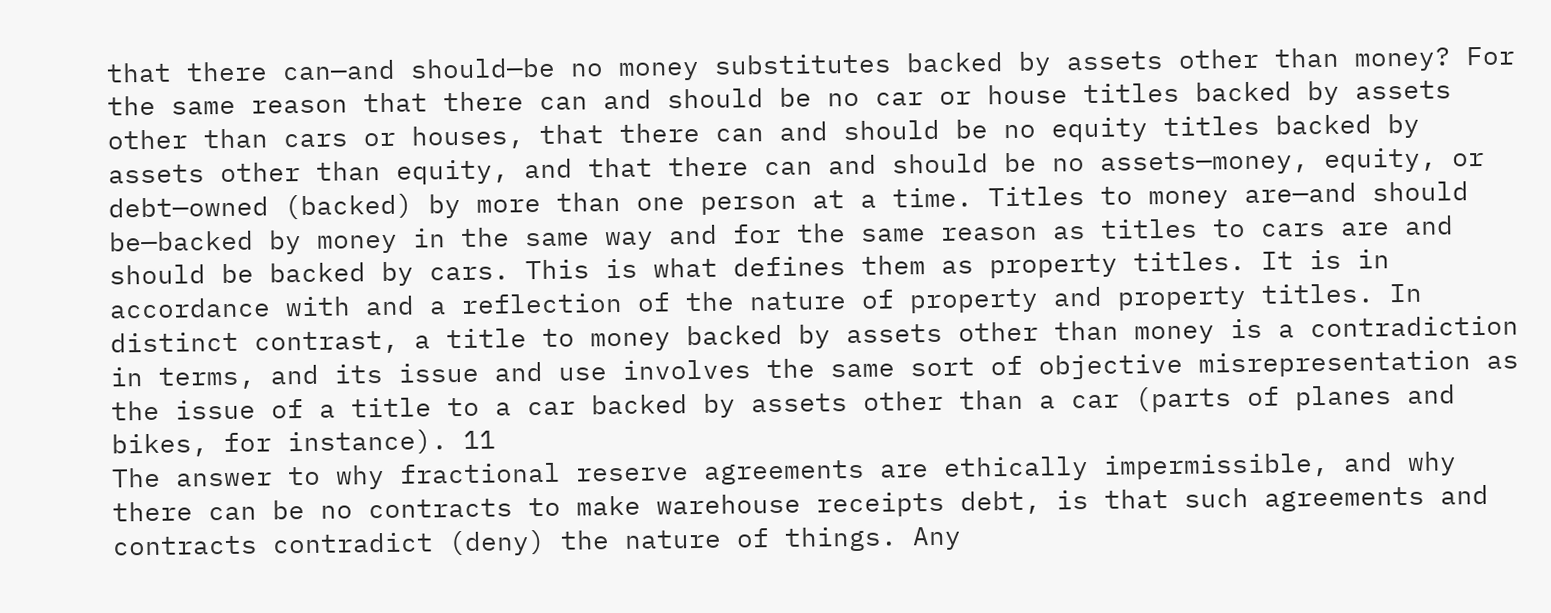that there can—and should—be no money substitutes backed by assets other than money? For the same reason that there can and should be no car or house titles backed by assets other than cars or houses, that there can and should be no equity titles backed by assets other than equity, and that there can and should be no assets—money, equity, or debt—owned (backed) by more than one person at a time. Titles to money are—and should be—backed by money in the same way and for the same reason as titles to cars are and should be backed by cars. This is what defines them as property titles. It is in accordance with and a reflection of the nature of property and property titles. In distinct contrast, a title to money backed by assets other than money is a contradiction in terms, and its issue and use involves the same sort of objective misrepresentation as the issue of a title to a car backed by assets other than a car (parts of planes and bikes, for instance). 11
The answer to why fractional reserve agreements are ethically impermissible, and why there can be no contracts to make warehouse receipts debt, is that such agreements and contracts contradict (deny) the nature of things. Any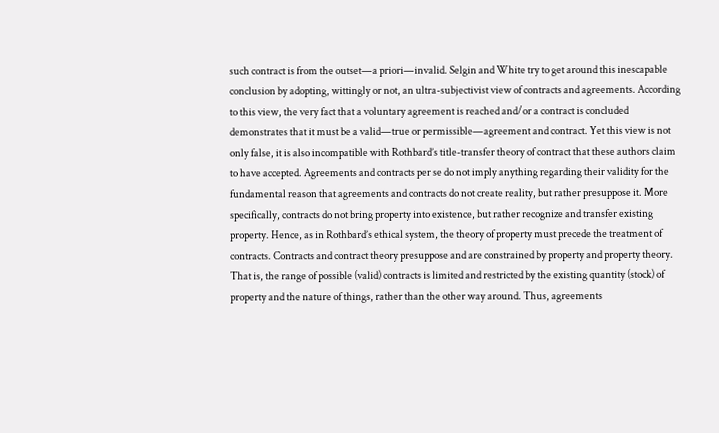such contract is from the outset—a priori—invalid. Selgin and White try to get around this inescapable conclusion by adopting, wittingly or not, an ultra-subjectivist view of contracts and agreements. According to this view, the very fact that a voluntary agreement is reached and/or a contract is concluded demonstrates that it must be a valid—true or permissible—agreement and contract. Yet this view is not only false, it is also incompatible with Rothbard’s title-transfer theory of contract that these authors claim to have accepted. Agreements and contracts per se do not imply anything regarding their validity for the fundamental reason that agreements and contracts do not create reality, but rather presuppose it. More specifically, contracts do not bring property into existence, but rather recognize and transfer existing property. Hence, as in Rothbard’s ethical system, the theory of property must precede the treatment of contracts. Contracts and contract theory presuppose and are constrained by property and property theory. That is, the range of possible (valid) contracts is limited and restricted by the existing quantity (stock) of property and the nature of things, rather than the other way around. Thus, agreements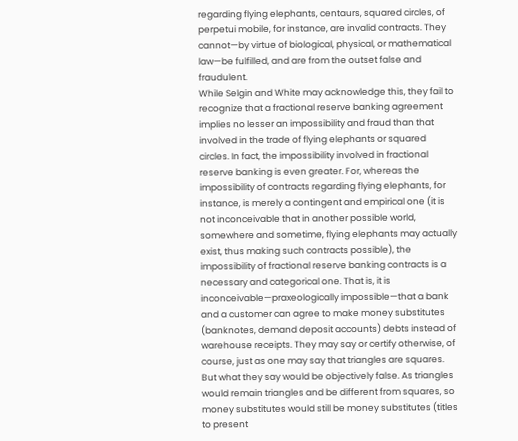regarding flying elephants, centaurs, squared circles, of perpetui mobile, for instance, are invalid contracts. They cannot—by virtue of biological, physical, or mathematical law—be fulfilled, and are from the outset false and fraudulent.
While Selgin and White may acknowledge this, they fail to recognize that a fractional reserve banking agreement implies no lesser an impossibility and fraud than that involved in the trade of flying elephants or squared circles. In fact, the impossibility involved in fractional reserve banking is even greater. For, whereas the impossibility of contracts regarding flying elephants, for instance, is merely a contingent and empirical one (it is not inconceivable that in another possible world, somewhere and sometime, flying elephants may actually exist, thus making such contracts possible), the impossibility of fractional reserve banking contracts is a necessary and categorical one. That is, it is inconceivable—praxeologically impossible—that a bank and a customer can agree to make money substitutes (banknotes, demand deposit accounts) debts instead of warehouse receipts. They may say or certify otherwise, of course, just as one may say that triangles are squares. But what they say would be objectively false. As triangles would remain triangles and be different from squares, so money substitutes would still be money substitutes (titles to present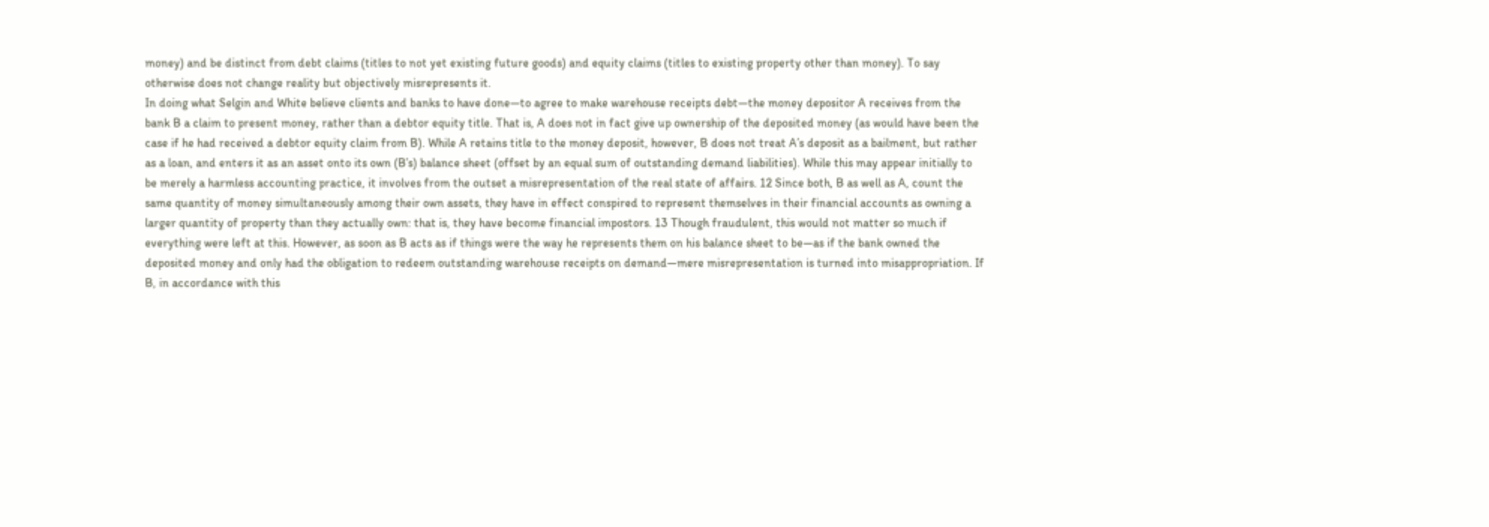money) and be distinct from debt claims (titles to not yet existing future goods) and equity claims (titles to existing property other than money). To say otherwise does not change reality but objectively misrepresents it.
In doing what Selgin and White believe clients and banks to have done—to agree to make warehouse receipts debt—the money depositor A receives from the bank B a claim to present money, rather than a debtor equity title. That is, A does not in fact give up ownership of the deposited money (as would have been the case if he had received a debtor equity claim from B). While A retains title to the money deposit, however, B does not treat A’s deposit as a bailment, but rather as a loan, and enters it as an asset onto its own (B’s) balance sheet (offset by an equal sum of outstanding demand liabilities). While this may appear initially to be merely a harmless accounting practice, it involves from the outset a misrepresentation of the real state of affairs. 12 Since both, B as well as A, count the same quantity of money simultaneously among their own assets, they have in effect conspired to represent themselves in their financial accounts as owning a larger quantity of property than they actually own: that is, they have become financial impostors. 13 Though fraudulent, this would not matter so much if everything were left at this. However, as soon as B acts as if things were the way he represents them on his balance sheet to be—as if the bank owned the deposited money and only had the obligation to redeem outstanding warehouse receipts on demand—mere misrepresentation is turned into misappropriation. If B, in accordance with this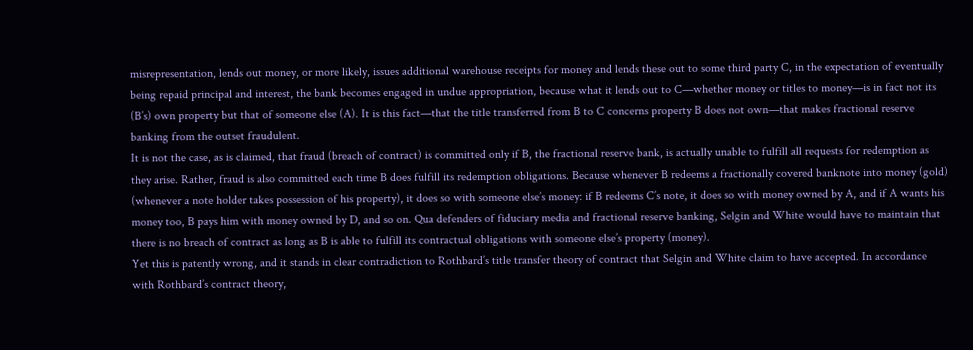misrepresentation, lends out money, or more likely, issues additional warehouse receipts for money and lends these out to some third party C, in the expectation of eventually being repaid principal and interest, the bank becomes engaged in undue appropriation, because what it lends out to C—whether money or titles to money—is in fact not its (B’s) own property but that of someone else (A). It is this fact—that the title transferred from B to C concerns property B does not own—that makes fractional reserve banking from the outset fraudulent.
It is not the case, as is claimed, that fraud (breach of contract) is committed only if B, the fractional reserve bank, is actually unable to fulfill all requests for redemption as they arise. Rather, fraud is also committed each time B does fulfill its redemption obligations. Because whenever B redeems a fractionally covered banknote into money (gold) (whenever a note holder takes possession of his property), it does so with someone else’s money: if B redeems C’s note, it does so with money owned by A, and if A wants his money too, B pays him with money owned by D, and so on. Qua defenders of fiduciary media and fractional reserve banking, Selgin and White would have to maintain that there is no breach of contract as long as B is able to fulfill its contractual obligations with someone else’s property (money).
Yet this is patently wrong, and it stands in clear contradiction to Rothbard’s title transfer theory of contract that Selgin and White claim to have accepted. In accordance with Rothbard’s contract theory,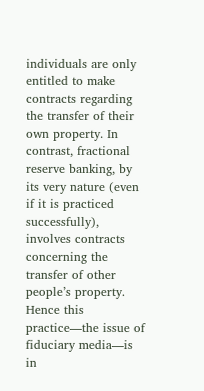individuals are only entitled to make contracts regarding the transfer of their own property. In contrast, fractional reserve banking, by its very nature (even if it is practiced successfully), involves contracts concerning the transfer of other people’s property. Hence this practice—the issue of fiduciary media—is in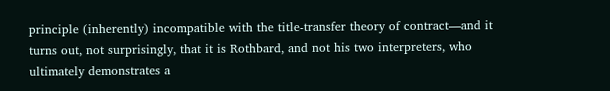principle (inherently) incompatible with the title-transfer theory of contract—and it turns out, not surprisingly, that it is Rothbard, and not his two interpreters, who ultimately demonstrates a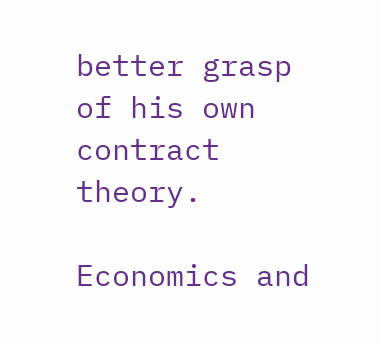better grasp of his own contract theory.

Economics and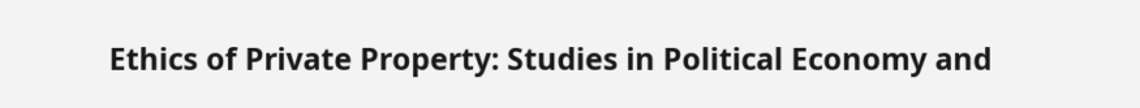Ethics of Private Property: Studies in Political Economy and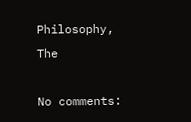Philosophy, The

No comments: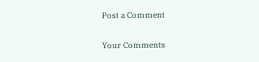Post a Comment

Your Comments